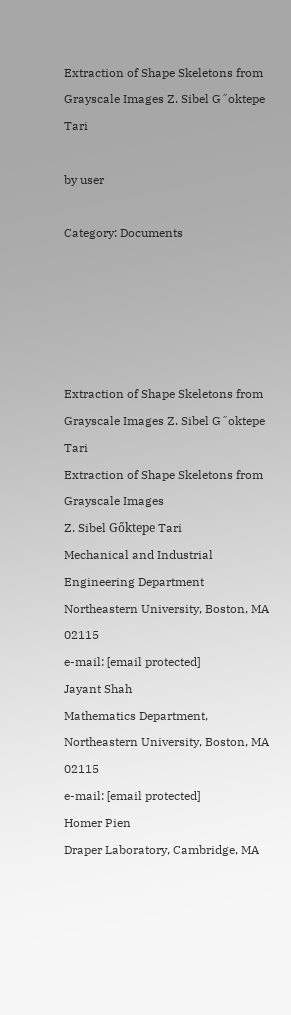Extraction of Shape Skeletons from Grayscale Images Z. Sibel G˝oktepe Tari

by user

Category: Documents





Extraction of Shape Skeletons from Grayscale Images Z. Sibel G˝oktepe Tari
Extraction of Shape Skeletons from Grayscale Images
Z. Sibel Gőktepe Tari
Mechanical and Industrial Engineering Department
Northeastern University, Boston, MA 02115
e-mail: [email protected]
Jayant Shah
Mathematics Department, Northeastern University, Boston, MA 02115
e-mail: [email protected]
Homer Pien
Draper Laboratory, Cambridge, MA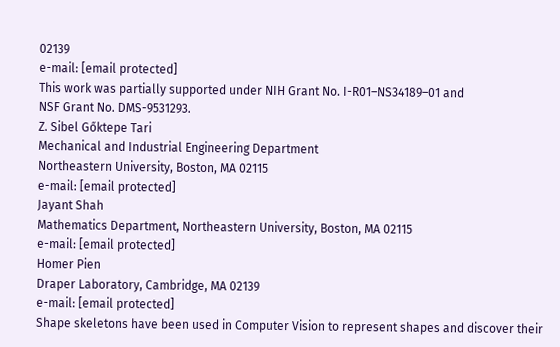02139
e-mail: [email protected]
This work was partially supported under NIH Grant No. I-R01–NS34189–01 and
NSF Grant No. DMS-9531293.
Z. Sibel Gőktepe Tari
Mechanical and Industrial Engineering Department
Northeastern University, Boston, MA 02115
e-mail: [email protected]
Jayant Shah
Mathematics Department, Northeastern University, Boston, MA 02115
e-mail: [email protected]
Homer Pien
Draper Laboratory, Cambridge, MA 02139
e-mail: [email protected]
Shape skeletons have been used in Computer Vision to represent shapes and discover their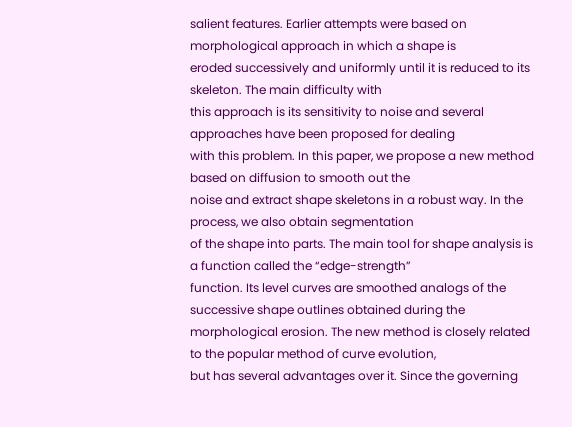salient features. Earlier attempts were based on morphological approach in which a shape is
eroded successively and uniformly until it is reduced to its skeleton. The main difficulty with
this approach is its sensitivity to noise and several approaches have been proposed for dealing
with this problem. In this paper, we propose a new method based on diffusion to smooth out the
noise and extract shape skeletons in a robust way. In the process, we also obtain segmentation
of the shape into parts. The main tool for shape analysis is a function called the “edge-strength”
function. Its level curves are smoothed analogs of the successive shape outlines obtained during the
morphological erosion. The new method is closely related to the popular method of curve evolution,
but has several advantages over it. Since the governing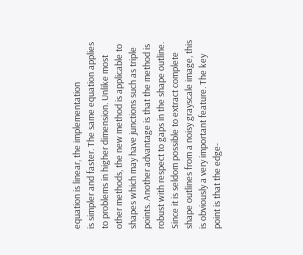equation is linear, the implementation
is simpler and faster. The same equation applies to problems in higher dimension. Unlike most
other methods, the new method is applicable to shapes which may have junctions such as triple
points. Another advantage is that the method is robust with respect to gaps in the shape outline.
Since it is seldom possible to extract complete shape outlines from a noisy grayscale image, this
is obviously a very important feature. The key point is that the edge-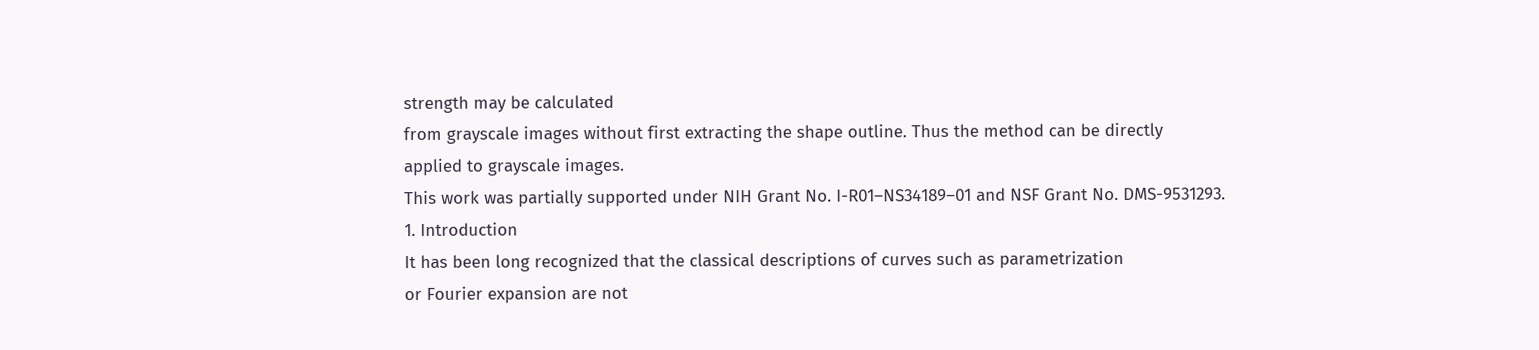strength may be calculated
from grayscale images without first extracting the shape outline. Thus the method can be directly
applied to grayscale images.
This work was partially supported under NIH Grant No. I-R01–NS34189–01 and NSF Grant No. DMS-9531293.
1. Introduction
It has been long recognized that the classical descriptions of curves such as parametrization
or Fourier expansion are not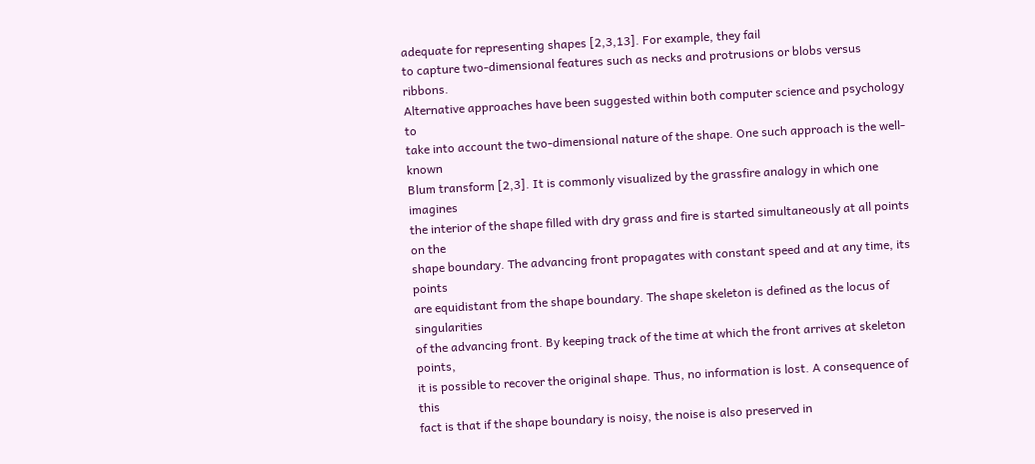adequate for representing shapes [2,3,13]. For example, they fail
to capture two-dimensional features such as necks and protrusions or blobs versus ribbons.
Alternative approaches have been suggested within both computer science and psychology to
take into account the two-dimensional nature of the shape. One such approach is the well-known
Blum transform [2,3]. It is commonly visualized by the grassfire analogy in which one imagines
the interior of the shape filled with dry grass and fire is started simultaneously at all points on the
shape boundary. The advancing front propagates with constant speed and at any time, its points
are equidistant from the shape boundary. The shape skeleton is defined as the locus of singularities
of the advancing front. By keeping track of the time at which the front arrives at skeleton points,
it is possible to recover the original shape. Thus, no information is lost. A consequence of this
fact is that if the shape boundary is noisy, the noise is also preserved in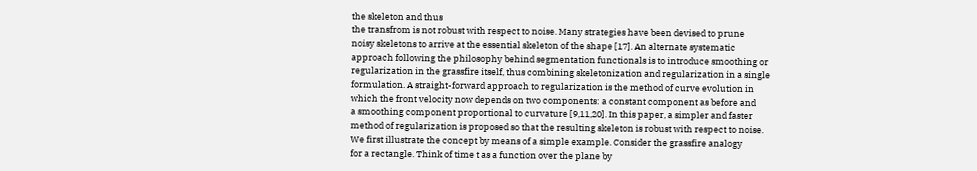the skeleton and thus
the transfrom is not robust with respect to noise. Many strategies have been devised to prune
noisy skeletons to arrive at the essential skeleton of the shape [17]. An alternate systematic
approach following the philosophy behind segmentation functionals is to introduce smoothing or
regularization in the grassfire itself, thus combining skeletonization and regularization in a single
formulation. A straight-forward approach to regularization is the method of curve evolution in
which the front velocity now depends on two components: a constant component as before and
a smoothing component proportional to curvature [9,11,20]. In this paper, a simpler and faster
method of regularization is proposed so that the resulting skeleton is robust with respect to noise.
We first illustrate the concept by means of a simple example. Consider the grassfire analogy
for a rectangle. Think of time t as a function over the plane by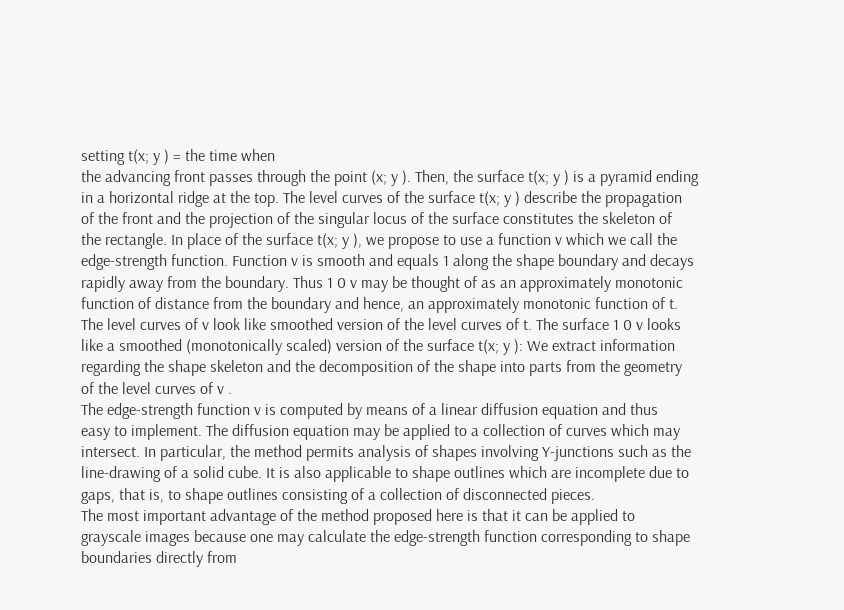setting t(x; y ) = the time when
the advancing front passes through the point (x; y ). Then, the surface t(x; y ) is a pyramid ending
in a horizontal ridge at the top. The level curves of the surface t(x; y ) describe the propagation
of the front and the projection of the singular locus of the surface constitutes the skeleton of
the rectangle. In place of the surface t(x; y ), we propose to use a function v which we call the
edge-strength function. Function v is smooth and equals 1 along the shape boundary and decays
rapidly away from the boundary. Thus 1 0 v may be thought of as an approximately monotonic
function of distance from the boundary and hence, an approximately monotonic function of t.
The level curves of v look like smoothed version of the level curves of t. The surface 1 0 v looks
like a smoothed (monotonically scaled) version of the surface t(x; y ): We extract information
regarding the shape skeleton and the decomposition of the shape into parts from the geometry
of the level curves of v .
The edge-strength function v is computed by means of a linear diffusion equation and thus
easy to implement. The diffusion equation may be applied to a collection of curves which may
intersect. In particular, the method permits analysis of shapes involving Y-junctions such as the
line-drawing of a solid cube. It is also applicable to shape outlines which are incomplete due to
gaps, that is, to shape outlines consisting of a collection of disconnected pieces.
The most important advantage of the method proposed here is that it can be applied to
grayscale images because one may calculate the edge-strength function corresponding to shape
boundaries directly from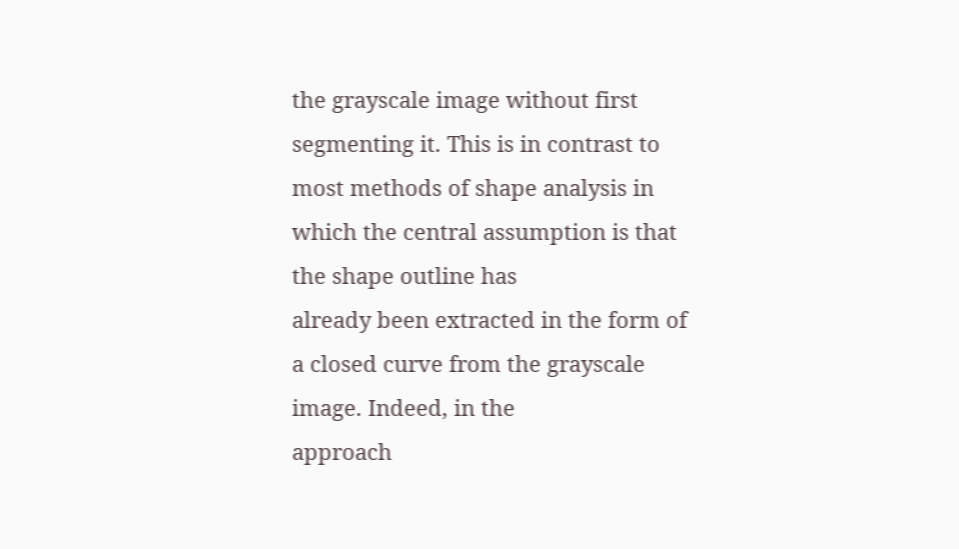the grayscale image without first segmenting it. This is in contrast to
most methods of shape analysis in which the central assumption is that the shape outline has
already been extracted in the form of a closed curve from the grayscale image. Indeed, in the
approach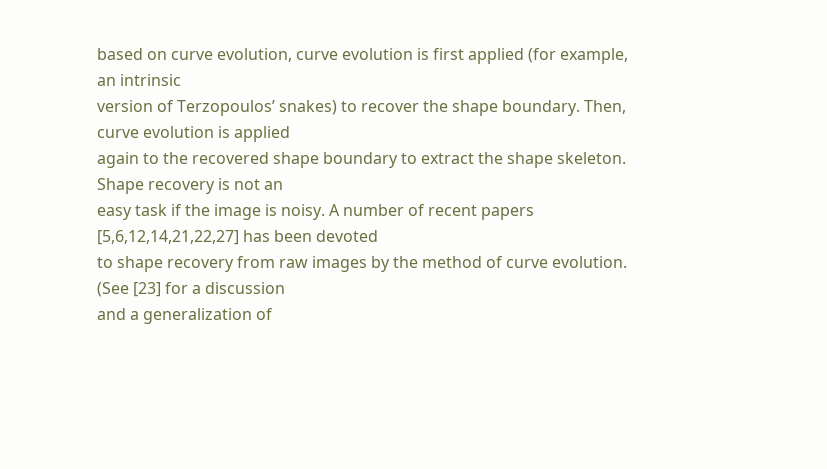based on curve evolution, curve evolution is first applied (for example, an intrinsic
version of Terzopoulos’ snakes) to recover the shape boundary. Then, curve evolution is applied
again to the recovered shape boundary to extract the shape skeleton. Shape recovery is not an
easy task if the image is noisy. A number of recent papers [5,6,12,14,21,22,27] has been devoted
to shape recovery from raw images by the method of curve evolution. (See [23] for a discussion
and a generalization of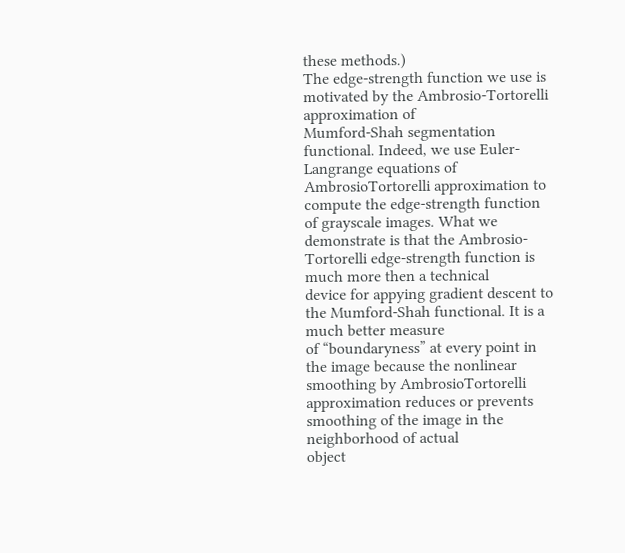these methods.)
The edge-strength function we use is motivated by the Ambrosio-Tortorelli approximation of
Mumford-Shah segmentation functional. Indeed, we use Euler-Langrange equations of AmbrosioTortorelli approximation to compute the edge-strength function of grayscale images. What we
demonstrate is that the Ambrosio-Tortorelli edge-strength function is much more then a technical
device for appying gradient descent to the Mumford-Shah functional. It is a much better measure
of “boundaryness” at every point in the image because the nonlinear smoothing by AmbrosioTortorelli approximation reduces or prevents smoothing of the image in the neighborhood of actual
object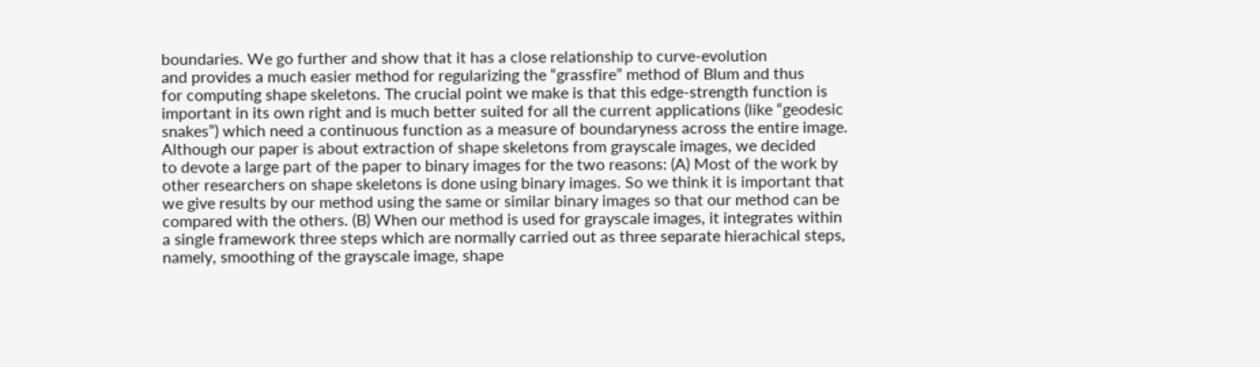boundaries. We go further and show that it has a close relationship to curve-evolution
and provides a much easier method for regularizing the “grassfire” method of Blum and thus
for computing shape skeletons. The crucial point we make is that this edge-strength function is
important in its own right and is much better suited for all the current applications (like “geodesic
snakes”) which need a continuous function as a measure of boundaryness across the entire image.
Although our paper is about extraction of shape skeletons from grayscale images, we decided
to devote a large part of the paper to binary images for the two reasons: (A) Most of the work by
other researchers on shape skeletons is done using binary images. So we think it is important that
we give results by our method using the same or similar binary images so that our method can be
compared with the others. (B) When our method is used for grayscale images, it integrates within
a single framework three steps which are normally carried out as three separate hierachical steps,
namely, smoothing of the grayscale image, shape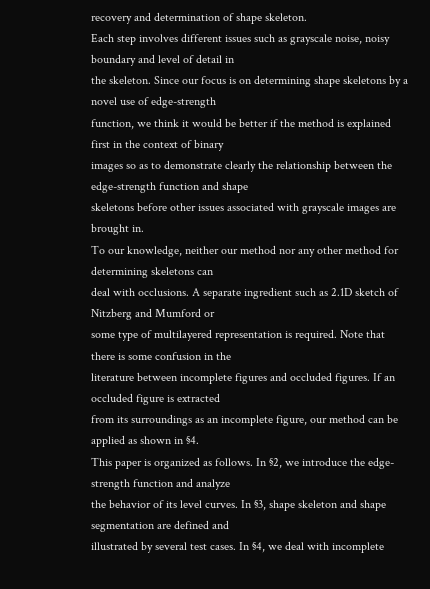recovery and determination of shape skeleton.
Each step involves different issues such as grayscale noise, noisy boundary and level of detail in
the skeleton. Since our focus is on determining shape skeletons by a novel use of edge-strength
function, we think it would be better if the method is explained first in the context of binary
images so as to demonstrate clearly the relationship between the edge-strength function and shape
skeletons before other issues associated with grayscale images are brought in.
To our knowledge, neither our method nor any other method for determining skeletons can
deal with occlusions. A separate ingredient such as 2.1D sketch of Nitzberg and Mumford or
some type of multilayered representation is required. Note that there is some confusion in the
literature between incomplete figures and occluded figures. If an occluded figure is extracted
from its surroundings as an incomplete figure, our method can be applied as shown in §4.
This paper is organized as follows. In §2, we introduce the edge-strength function and analyze
the behavior of its level curves. In §3, shape skeleton and shape segmentation are defined and
illustrated by several test cases. In §4, we deal with incomplete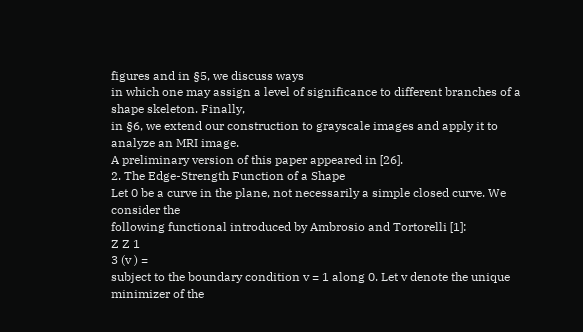figures and in §5, we discuss ways
in which one may assign a level of significance to different branches of a shape skeleton. Finally,
in §6, we extend our construction to grayscale images and apply it to analyze an MRI image.
A preliminary version of this paper appeared in [26].
2. The Edge-Strength Function of a Shape
Let 0 be a curve in the plane, not necessarily a simple closed curve. We consider the
following functional introduced by Ambrosio and Tortorelli [1]:
Z Z 1
3 (v ) =
subject to the boundary condition v = 1 along 0. Let v denote the unique minimizer of the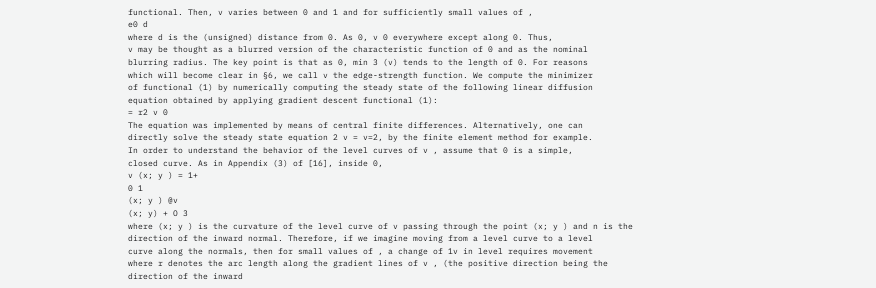functional. Then, v varies between 0 and 1 and for sufficiently small values of ,
e0 d
where d is the (unsigned) distance from 0. As 0, v 0 everywhere except along 0. Thus,
v may be thought as a blurred version of the characteristic function of 0 and as the nominal
blurring radius. The key point is that as 0, min 3 (v) tends to the length of 0. For reasons
which will become clear in §6, we call v the edge-strength function. We compute the minimizer
of functional (1) by numerically computing the steady state of the following linear diffusion
equation obtained by applying gradient descent functional (1):
= r2 v 0
The equation was implemented by means of central finite differences. Alternatively, one can
directly solve the steady state equation 2 v = v=2, by the finite element method for example.
In order to understand the behavior of the level curves of v , assume that 0 is a simple,
closed curve. As in Appendix (3) of [16], inside 0,
v (x; y ) = 1+
0 1
(x; y ) @v
(x; y) + O 3
where (x; y ) is the curvature of the level curve of v passing through the point (x; y ) and n is the
direction of the inward normal. Therefore, if we imagine moving from a level curve to a level
curve along the normals, then for small values of , a change of 1v in level requires movement
where r denotes the arc length along the gradient lines of v , (the positive direction being the
direction of the inward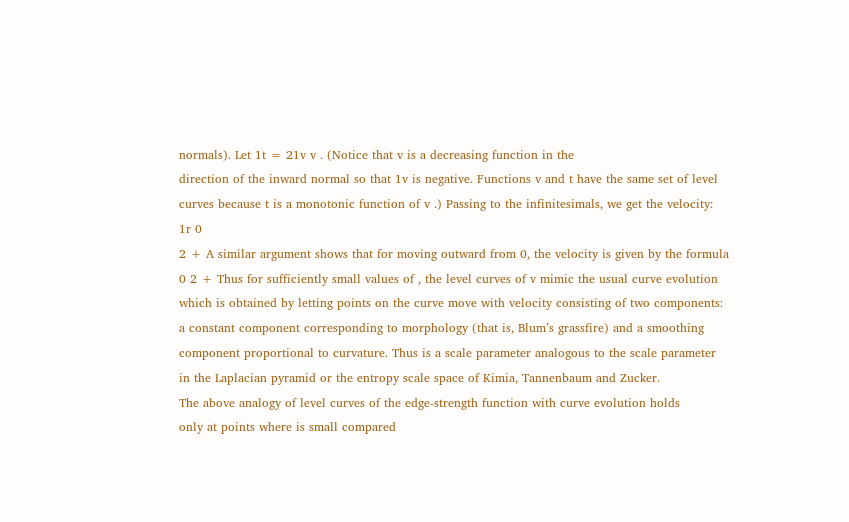normals). Let 1t = 21v v . (Notice that v is a decreasing function in the
direction of the inward normal so that 1v is negative. Functions v and t have the same set of level
curves because t is a monotonic function of v .) Passing to the infinitesimals, we get the velocity:
1r 0
2 + A similar argument shows that for moving outward from 0, the velocity is given by the formula
0 2 + Thus for sufficiently small values of , the level curves of v mimic the usual curve evolution
which is obtained by letting points on the curve move with velocity consisting of two components:
a constant component corresponding to morphology (that is, Blum’s grassfire) and a smoothing
component proportional to curvature. Thus is a scale parameter analogous to the scale parameter
in the Laplacian pyramid or the entropy scale space of Kimia, Tannenbaum and Zucker.
The above analogy of level curves of the edge-strength function with curve evolution holds
only at points where is small compared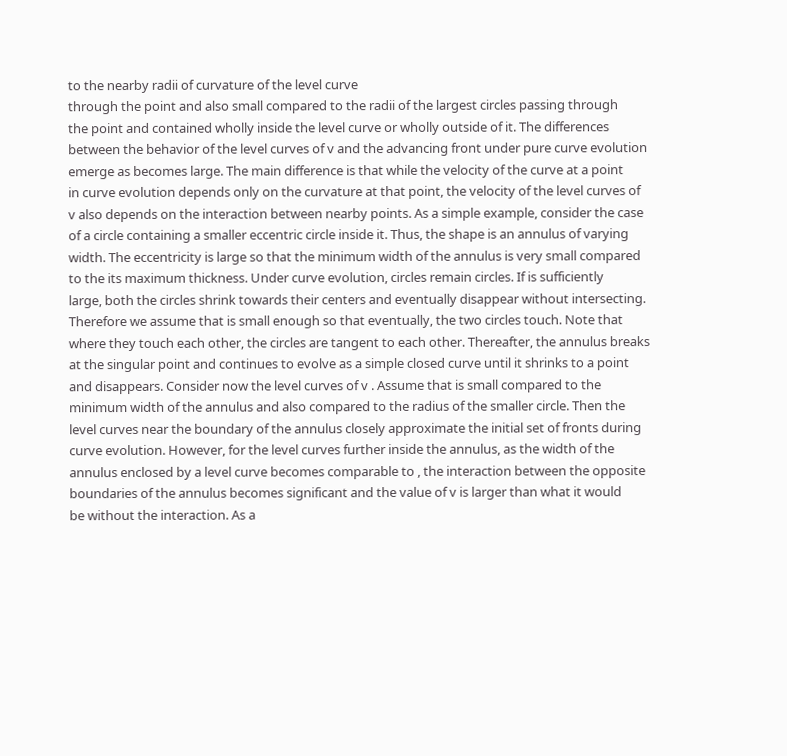to the nearby radii of curvature of the level curve
through the point and also small compared to the radii of the largest circles passing through
the point and contained wholly inside the level curve or wholly outside of it. The differences
between the behavior of the level curves of v and the advancing front under pure curve evolution
emerge as becomes large. The main difference is that while the velocity of the curve at a point
in curve evolution depends only on the curvature at that point, the velocity of the level curves of
v also depends on the interaction between nearby points. As a simple example, consider the case
of a circle containing a smaller eccentric circle inside it. Thus, the shape is an annulus of varying
width. The eccentricity is large so that the minimum width of the annulus is very small compared
to the its maximum thickness. Under curve evolution, circles remain circles. If is sufficiently
large, both the circles shrink towards their centers and eventually disappear without intersecting.
Therefore we assume that is small enough so that eventually, the two circles touch. Note that
where they touch each other, the circles are tangent to each other. Thereafter, the annulus breaks
at the singular point and continues to evolve as a simple closed curve until it shrinks to a point
and disappears. Consider now the level curves of v . Assume that is small compared to the
minimum width of the annulus and also compared to the radius of the smaller circle. Then the
level curves near the boundary of the annulus closely approximate the initial set of fronts during
curve evolution. However, for the level curves further inside the annulus, as the width of the
annulus enclosed by a level curve becomes comparable to , the interaction between the opposite
boundaries of the annulus becomes significant and the value of v is larger than what it would
be without the interaction. As a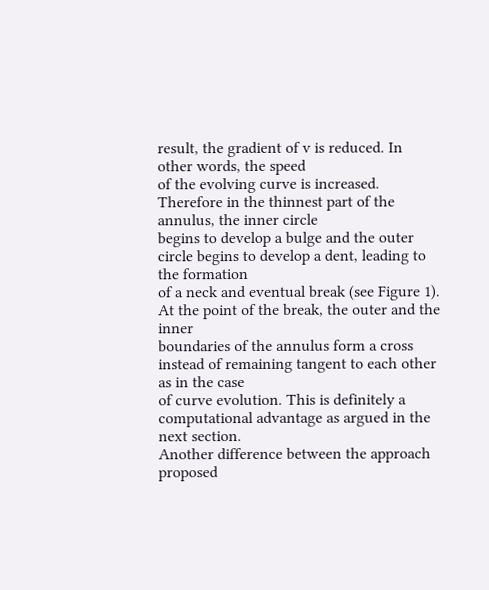result, the gradient of v is reduced. In other words, the speed
of the evolving curve is increased. Therefore in the thinnest part of the annulus, the inner circle
begins to develop a bulge and the outer circle begins to develop a dent, leading to the formation
of a neck and eventual break (see Figure 1). At the point of the break, the outer and the inner
boundaries of the annulus form a cross instead of remaining tangent to each other as in the case
of curve evolution. This is definitely a computational advantage as argued in the next section.
Another difference between the approach proposed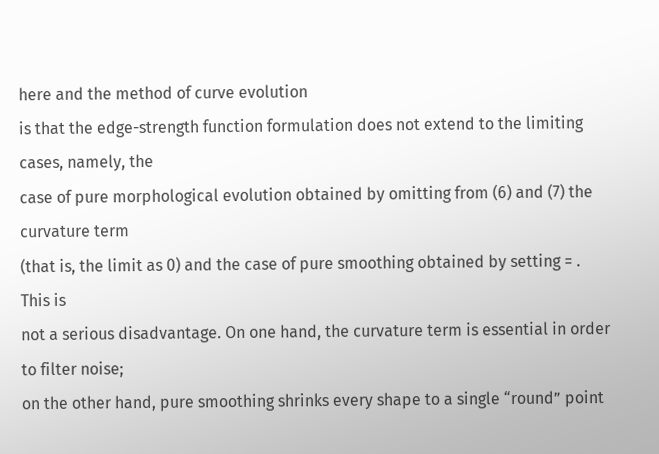here and the method of curve evolution
is that the edge-strength function formulation does not extend to the limiting cases, namely, the
case of pure morphological evolution obtained by omitting from (6) and (7) the curvature term
(that is, the limit as 0) and the case of pure smoothing obtained by setting = . This is
not a serious disadvantage. On one hand, the curvature term is essential in order to filter noise;
on the other hand, pure smoothing shrinks every shape to a single “round” point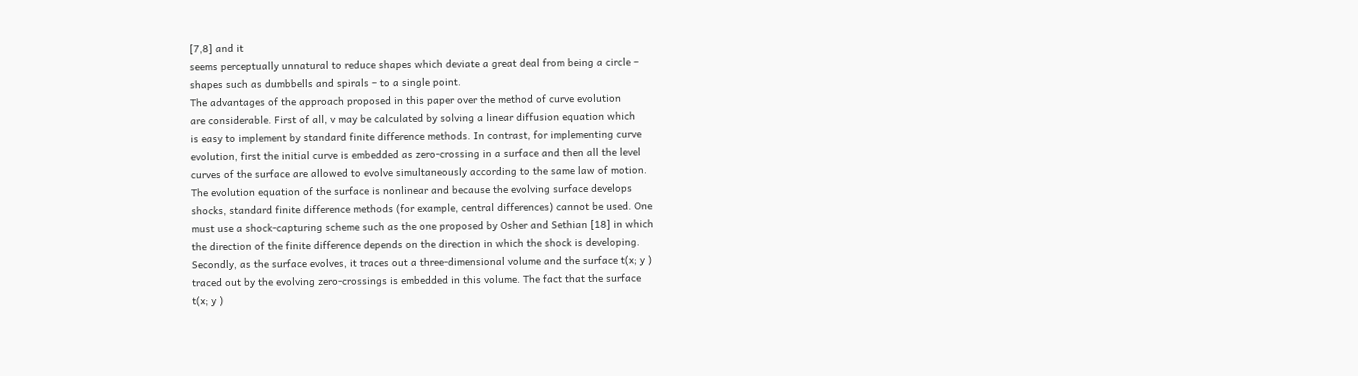[7,8] and it
seems perceptually unnatural to reduce shapes which deviate a great deal from being a circle –
shapes such as dumbbells and spirals – to a single point.
The advantages of the approach proposed in this paper over the method of curve evolution
are considerable. First of all, v may be calculated by solving a linear diffusion equation which
is easy to implement by standard finite difference methods. In contrast, for implementing curve
evolution, first the initial curve is embedded as zero-crossing in a surface and then all the level
curves of the surface are allowed to evolve simultaneously according to the same law of motion.
The evolution equation of the surface is nonlinear and because the evolving surface develops
shocks, standard finite difference methods (for example, central differences) cannot be used. One
must use a shock-capturing scheme such as the one proposed by Osher and Sethian [18] in which
the direction of the finite difference depends on the direction in which the shock is developing.
Secondly, as the surface evolves, it traces out a three-dimensional volume and the surface t(x; y )
traced out by the evolving zero-crossings is embedded in this volume. The fact that the surface
t(x; y )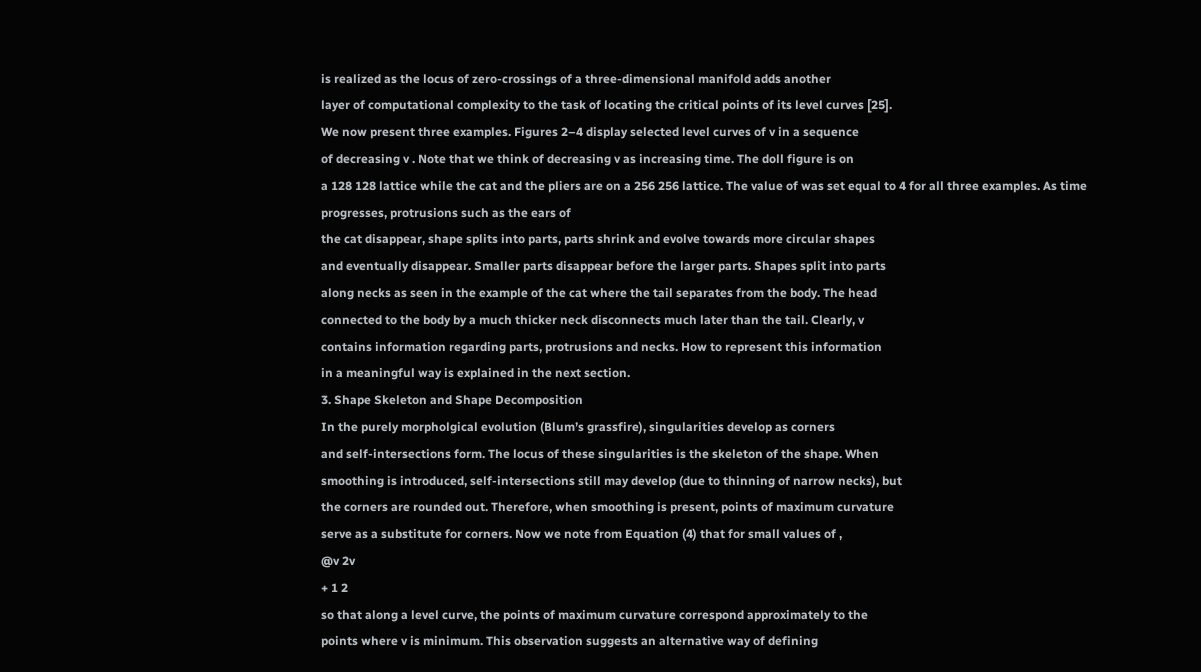is realized as the locus of zero-crossings of a three-dimensional manifold adds another
layer of computational complexity to the task of locating the critical points of its level curves [25].
We now present three examples. Figures 2–4 display selected level curves of v in a sequence
of decreasing v . Note that we think of decreasing v as increasing time. The doll figure is on
a 128 128 lattice while the cat and the pliers are on a 256 256 lattice. The value of was set equal to 4 for all three examples. As time progresses, protrusions such as the ears of
the cat disappear, shape splits into parts, parts shrink and evolve towards more circular shapes
and eventually disappear. Smaller parts disappear before the larger parts. Shapes split into parts
along necks as seen in the example of the cat where the tail separates from the body. The head
connected to the body by a much thicker neck disconnects much later than the tail. Clearly, v
contains information regarding parts, protrusions and necks. How to represent this information
in a meaningful way is explained in the next section.
3. Shape Skeleton and Shape Decomposition
In the purely morpholgical evolution (Blum’s grassfire), singularities develop as corners
and self-intersections form. The locus of these singularities is the skeleton of the shape. When
smoothing is introduced, self-intersections still may develop (due to thinning of narrow necks), but
the corners are rounded out. Therefore, when smoothing is present, points of maximum curvature
serve as a substitute for corners. Now we note from Equation (4) that for small values of ,
@v 2v
+ 1 2
so that along a level curve, the points of maximum curvature correspond approximately to the
points where v is minimum. This observation suggests an alternative way of defining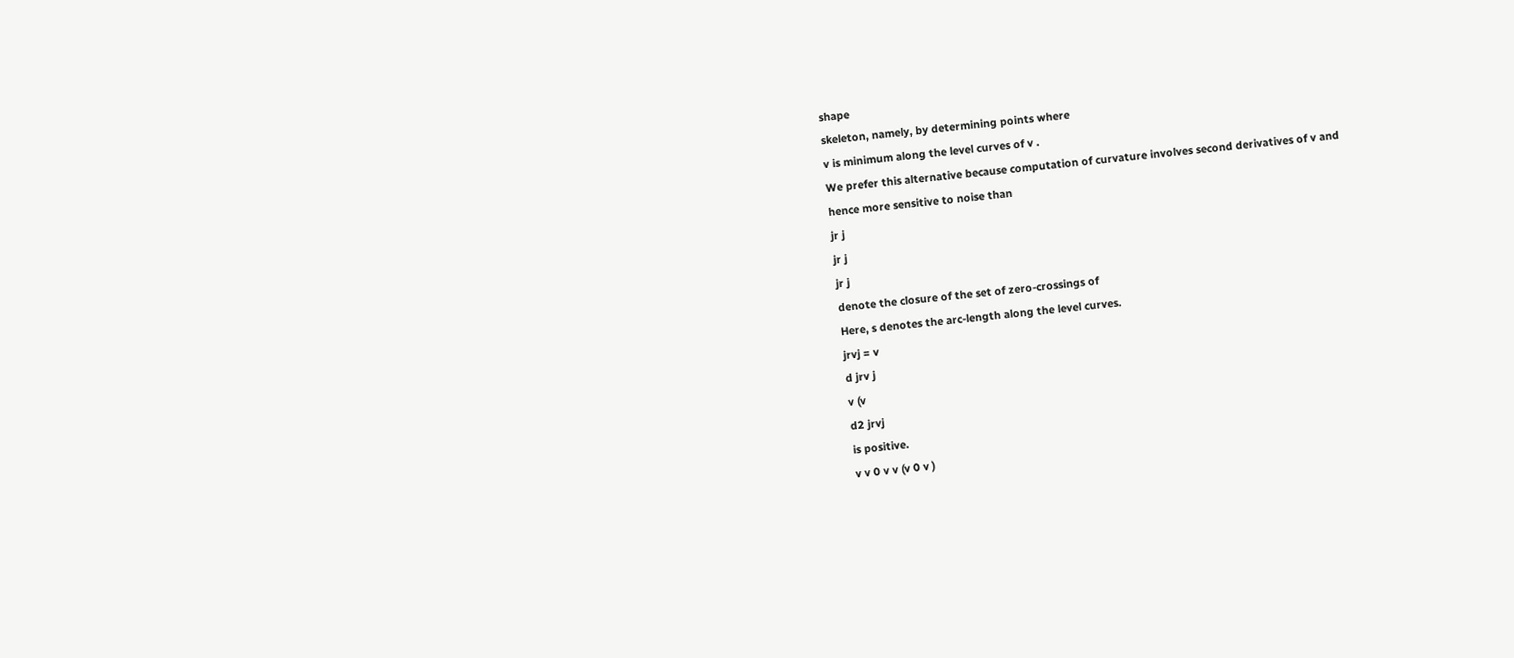shape
skeleton, namely, by determining points where
v is minimum along the level curves of v .
We prefer this alternative because computation of curvature involves second derivatives of v and
hence more sensitive to noise than
jr j
jr j
jr j
denote the closure of the set of zero-crossings of
Here, s denotes the arc-length along the level curves.
jrvj = v
d jrv j
v (v
d2 jrvj
is positive.
v v 0 v v (v 0 v )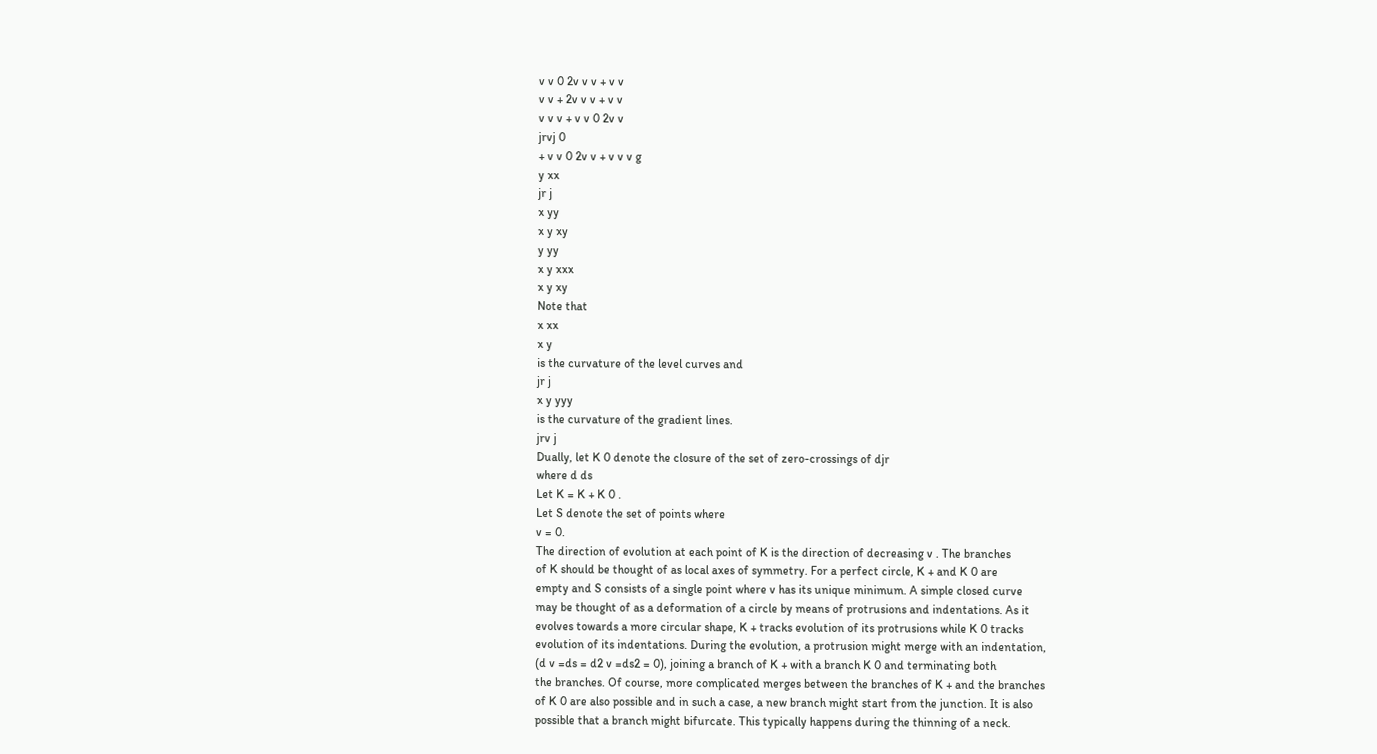v v 0 2v v v + v v
v v + 2v v v + v v
v v v + v v 0 2v v
jrvj 0
+ v v 0 2v v + v v v g
y xx
jr j
x yy
x y xy
y yy
x y xxx
x y xy
Note that
x xx
x y
is the curvature of the level curves and
jr j
x y yyy
is the curvature of the gradient lines.
jrv j
Dually, let K 0 denote the closure of the set of zero-crossings of djr
where d ds
Let K = K + K 0 .
Let S denote the set of points where
v = 0.
The direction of evolution at each point of K is the direction of decreasing v . The branches
of K should be thought of as local axes of symmetry. For a perfect circle, K + and K 0 are
empty and S consists of a single point where v has its unique minimum. A simple closed curve
may be thought of as a deformation of a circle by means of protrusions and indentations. As it
evolves towards a more circular shape, K + tracks evolution of its protrusions while K 0 tracks
evolution of its indentations. During the evolution, a protrusion might merge with an indentation,
(d v =ds = d2 v =ds2 = 0), joining a branch of K + with a branch K 0 and terminating both
the branches. Of course, more complicated merges between the branches of K + and the branches
of K 0 are also possible and in such a case, a new branch might start from the junction. It is also
possible that a branch might bifurcate. This typically happens during the thinning of a neck.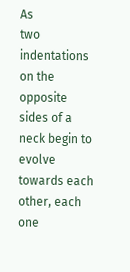As
two indentations on the opposite sides of a neck begin to evolve towards each other, each one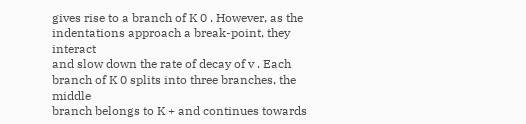gives rise to a branch of K 0 . However, as the indentations approach a break-point, they interact
and slow down the rate of decay of v . Each branch of K 0 splits into three branches, the middle
branch belongs to K + and continues towards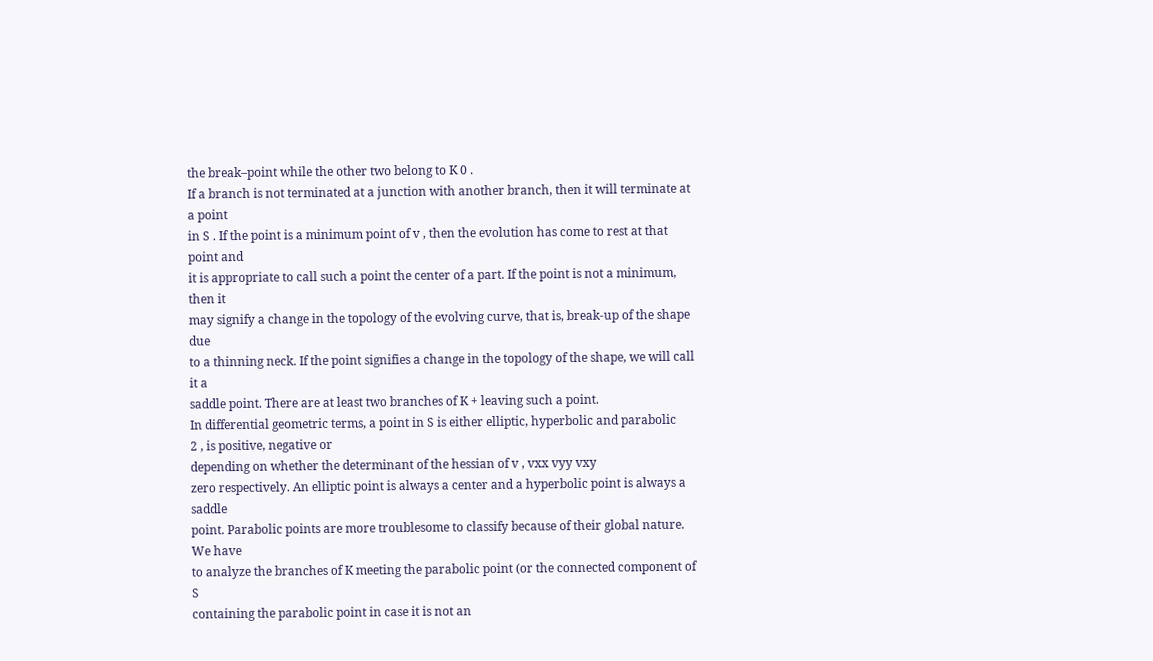the break–point while the other two belong to K 0 .
If a branch is not terminated at a junction with another branch, then it will terminate at a point
in S . If the point is a minimum point of v , then the evolution has come to rest at that point and
it is appropriate to call such a point the center of a part. If the point is not a minimum, then it
may signify a change in the topology of the evolving curve, that is, break-up of the shape due
to a thinning neck. If the point signifies a change in the topology of the shape, we will call it a
saddle point. There are at least two branches of K + leaving such a point.
In differential geometric terms, a point in S is either elliptic, hyperbolic and parabolic
2 , is positive, negative or
depending on whether the determinant of the hessian of v , vxx vyy vxy
zero respectively. An elliptic point is always a center and a hyperbolic point is always a saddle
point. Parabolic points are more troublesome to classify because of their global nature. We have
to analyze the branches of K meeting the parabolic point (or the connected component of S
containing the parabolic point in case it is not an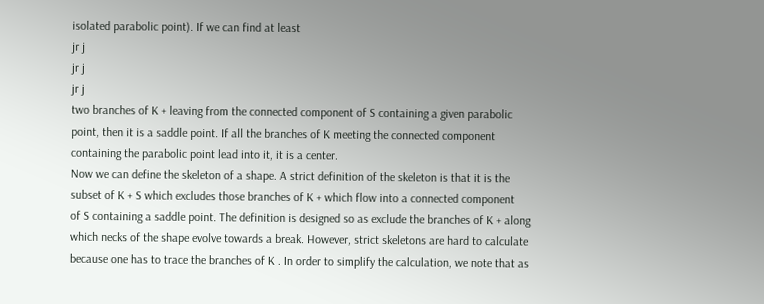isolated parabolic point). If we can find at least
jr j
jr j
jr j
two branches of K + leaving from the connected component of S containing a given parabolic
point, then it is a saddle point. If all the branches of K meeting the connected component
containing the parabolic point lead into it, it is a center.
Now we can define the skeleton of a shape. A strict definition of the skeleton is that it is the
subset of K + S which excludes those branches of K + which flow into a connected component
of S containing a saddle point. The definition is designed so as exclude the branches of K + along
which necks of the shape evolve towards a break. However, strict skeletons are hard to calculate
because one has to trace the branches of K . In order to simplify the calculation, we note that as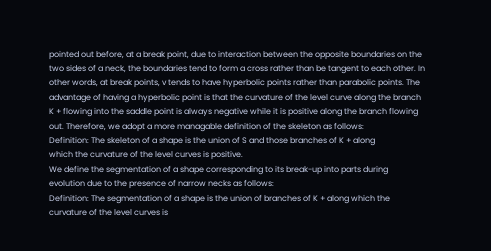pointed out before, at a break point, due to interaction between the opposite boundaries on the
two sides of a neck, the boundaries tend to form a cross rather than be tangent to each other. In
other words, at break points, v tends to have hyperbolic points rather than parabolic points. The
advantage of having a hyperbolic point is that the curvature of the level curve along the branch
K + flowing into the saddle point is always negative while it is positive along the branch flowing
out. Therefore, we adopt a more managable definition of the skeleton as follows:
Definition: The skeleton of a shape is the union of S and those branches of K + along
which the curvature of the level curves is positive.
We define the segmentation of a shape corresponding to its break-up into parts during
evolution due to the presence of narrow necks as follows:
Definition: The segmentation of a shape is the union of branches of K + along which the
curvature of the level curves is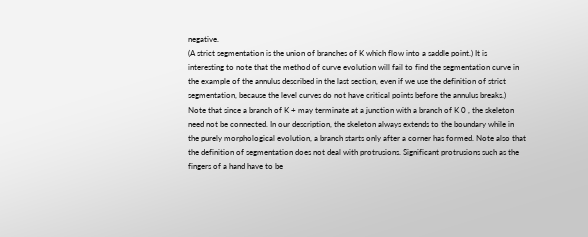negative.
(A strict segmentation is the union of branches of K which flow into a saddle point.) It is
interesting to note that the method of curve evolution will fail to find the segmentation curve in
the example of the annulus described in the last section, even if we use the definition of strict
segmentation, because the level curves do not have critical points before the annulus breaks.)
Note that since a branch of K + may terminate at a junction with a branch of K 0 , the skeleton
need not be connected. In our description, the skeleton always extends to the boundary while in
the purely morphological evolution, a branch starts only after a corner has formed. Note also that
the definition of segmentation does not deal with protrusions. Significant protrusions such as the
fingers of a hand have to be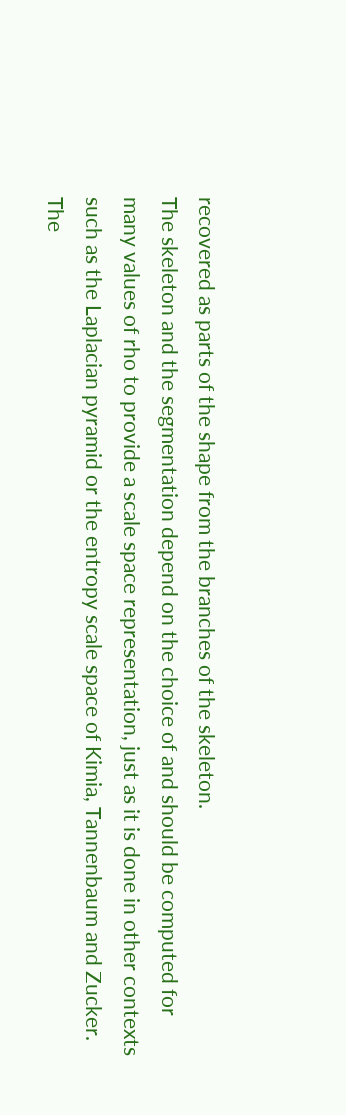recovered as parts of the shape from the branches of the skeleton.
The skeleton and the segmentation depend on the choice of and should be computed for
many values of rho to provide a scale space representation, just as it is done in other contexts
such as the Laplacian pyramid or the entropy scale space of Kimia, Tannenbaum and Zucker.
The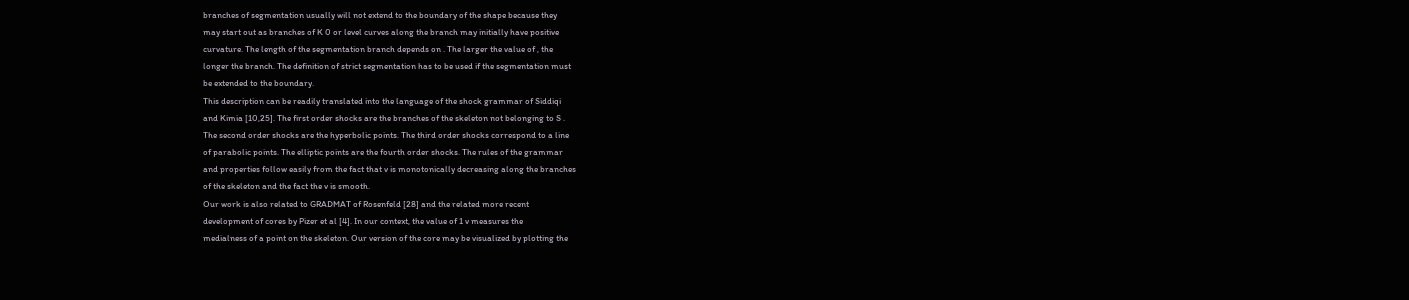branches of segmentation usually will not extend to the boundary of the shape because they
may start out as branches of K 0 or level curves along the branch may initially have positive
curvature. The length of the segmentation branch depends on . The larger the value of , the
longer the branch. The definition of strict segmentation has to be used if the segmentation must
be extended to the boundary.
This description can be readily translated into the language of the shock grammar of Siddiqi
and Kimia [10,25]. The first order shocks are the branches of the skeleton not belonging to S .
The second order shocks are the hyperbolic points. The third order shocks correspond to a line
of parabolic points. The elliptic points are the fourth order shocks. The rules of the grammar
and properties follow easily from the fact that v is monotonically decreasing along the branches
of the skeleton and the fact the v is smooth.
Our work is also related to GRADMAT of Rosenfeld [28] and the related more recent
development of cores by Pizer et al [4]. In our context, the value of 1 v measures the
medialness of a point on the skeleton. Our version of the core may be visualized by plotting the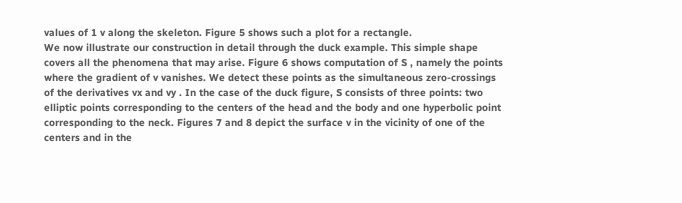values of 1 v along the skeleton. Figure 5 shows such a plot for a rectangle.
We now illustrate our construction in detail through the duck example. This simple shape
covers all the phenomena that may arise. Figure 6 shows computation of S , namely the points
where the gradient of v vanishes. We detect these points as the simultaneous zero-crossings
of the derivatives vx and vy . In the case of the duck figure, S consists of three points: two
elliptic points corresponding to the centers of the head and the body and one hyperbolic point
corresponding to the neck. Figures 7 and 8 depict the surface v in the vicinity of one of the
centers and in the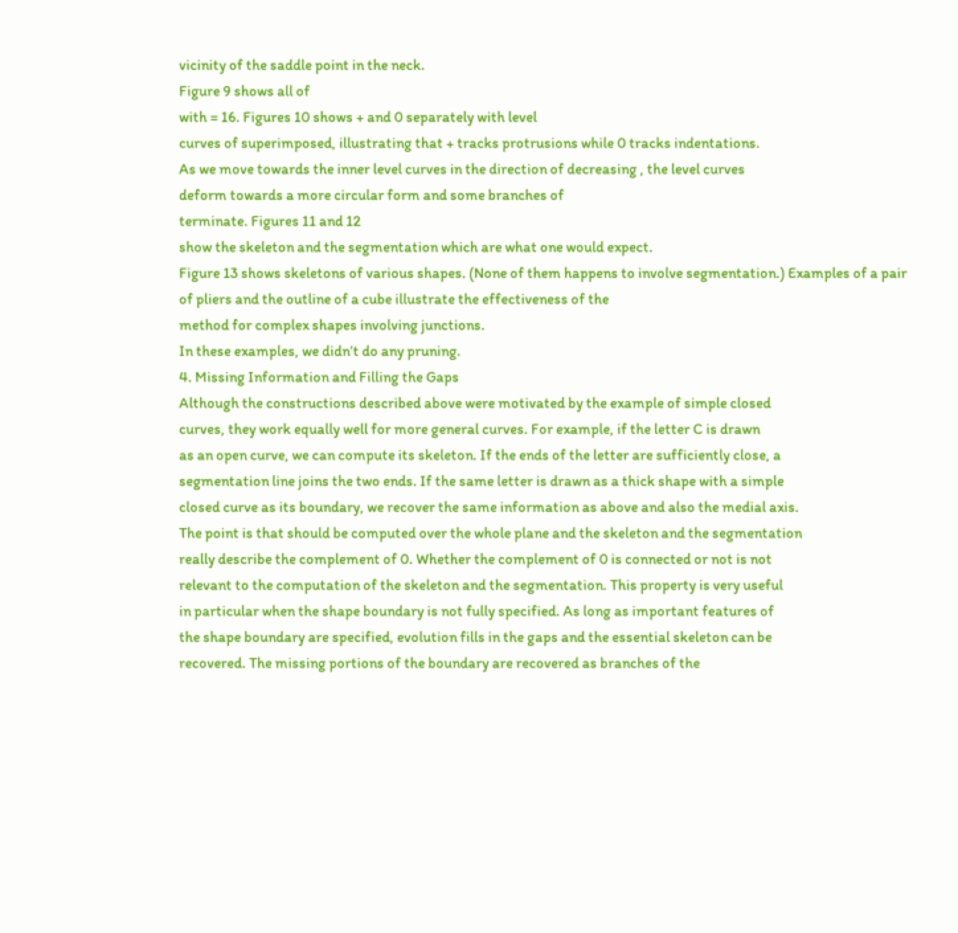vicinity of the saddle point in the neck.
Figure 9 shows all of
with = 16. Figures 10 shows + and 0 separately with level
curves of superimposed, illustrating that + tracks protrusions while 0 tracks indentations.
As we move towards the inner level curves in the direction of decreasing , the level curves
deform towards a more circular form and some branches of
terminate. Figures 11 and 12
show the skeleton and the segmentation which are what one would expect.
Figure 13 shows skeletons of various shapes. (None of them happens to involve segmentation.) Examples of a pair of pliers and the outline of a cube illustrate the effectiveness of the
method for complex shapes involving junctions.
In these examples, we didn’t do any pruning.
4. Missing Information and Filling the Gaps
Although the constructions described above were motivated by the example of simple closed
curves, they work equally well for more general curves. For example, if the letter C is drawn
as an open curve, we can compute its skeleton. If the ends of the letter are sufficiently close, a
segmentation line joins the two ends. If the same letter is drawn as a thick shape with a simple
closed curve as its boundary, we recover the same information as above and also the medial axis.
The point is that should be computed over the whole plane and the skeleton and the segmentation
really describe the complement of 0. Whether the complement of 0 is connected or not is not
relevant to the computation of the skeleton and the segmentation. This property is very useful
in particular when the shape boundary is not fully specified. As long as important features of
the shape boundary are specified, evolution fills in the gaps and the essential skeleton can be
recovered. The missing portions of the boundary are recovered as branches of the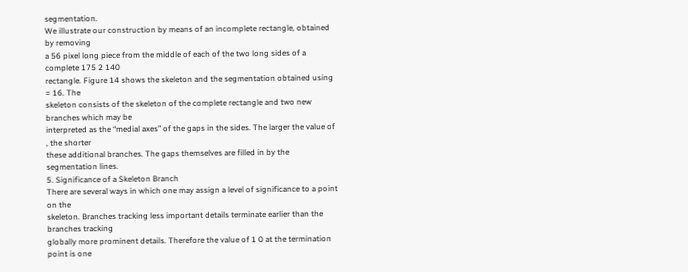segmentation.
We illustrate our construction by means of an incomplete rectangle, obtained by removing
a 56 pixel long piece from the middle of each of the two long sides of a complete 175 2 140
rectangle. Figure 14 shows the skeleton and the segmentation obtained using = 16. The
skeleton consists of the skeleton of the complete rectangle and two new branches which may be
interpreted as the “medial axes” of the gaps in the sides. The larger the value of , the shorter
these additional branches. The gaps themselves are filled in by the segmentation lines.
5. Significance of a Skeleton Branch
There are several ways in which one may assign a level of significance to a point on the
skeleton. Branches tracking less important details terminate earlier than the branches tracking
globally more prominent details. Therefore the value of 1 0 at the termination point is one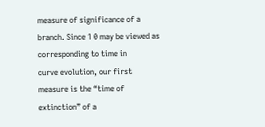measure of significance of a branch. Since 1 0 may be viewed as corresponding to time in
curve evolution, our first measure is the “time of extinction” of a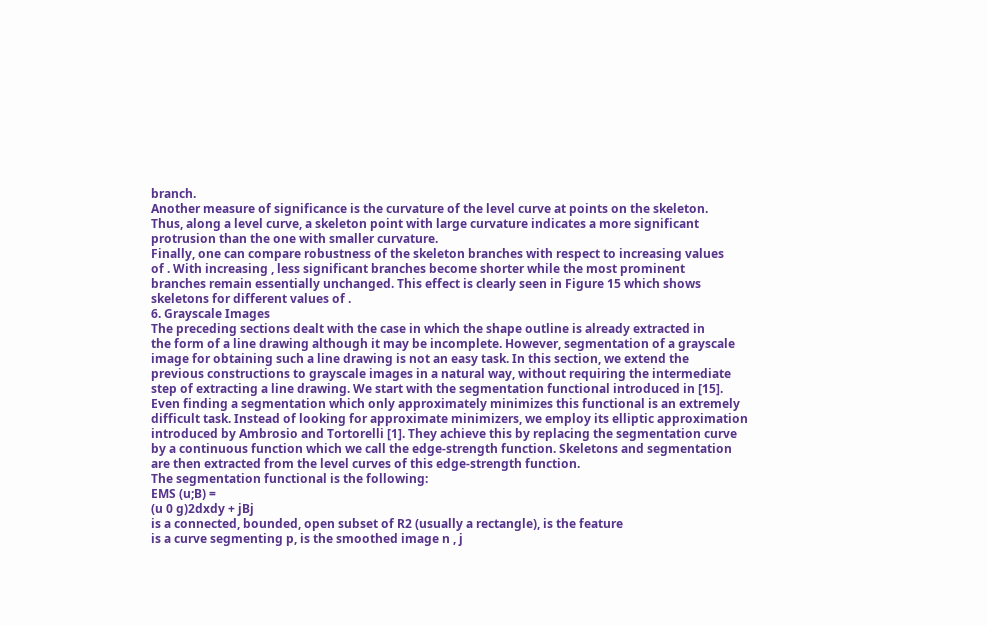branch.
Another measure of significance is the curvature of the level curve at points on the skeleton.
Thus, along a level curve, a skeleton point with large curvature indicates a more significant
protrusion than the one with smaller curvature.
Finally, one can compare robustness of the skeleton branches with respect to increasing values
of . With increasing , less significant branches become shorter while the most prominent
branches remain essentially unchanged. This effect is clearly seen in Figure 15 which shows
skeletons for different values of .
6. Grayscale Images
The preceding sections dealt with the case in which the shape outline is already extracted in
the form of a line drawing although it may be incomplete. However, segmentation of a grayscale
image for obtaining such a line drawing is not an easy task. In this section, we extend the
previous constructions to grayscale images in a natural way, without requiring the intermediate
step of extracting a line drawing. We start with the segmentation functional introduced in [15].
Even finding a segmentation which only approximately minimizes this functional is an extremely
difficult task. Instead of looking for approximate minimizers, we employ its elliptic approximation
introduced by Ambrosio and Tortorelli [1]. They achieve this by replacing the segmentation curve
by a continuous function which we call the edge-strength function. Skeletons and segmentation
are then extracted from the level curves of this edge-strength function.
The segmentation functional is the following:
EMS (u;B) =
(u 0 g)2dxdy + jBj
is a connected, bounded, open subset of R2 (usually a rectangle), is the feature
is a curve segmenting p, is the smoothed image n , j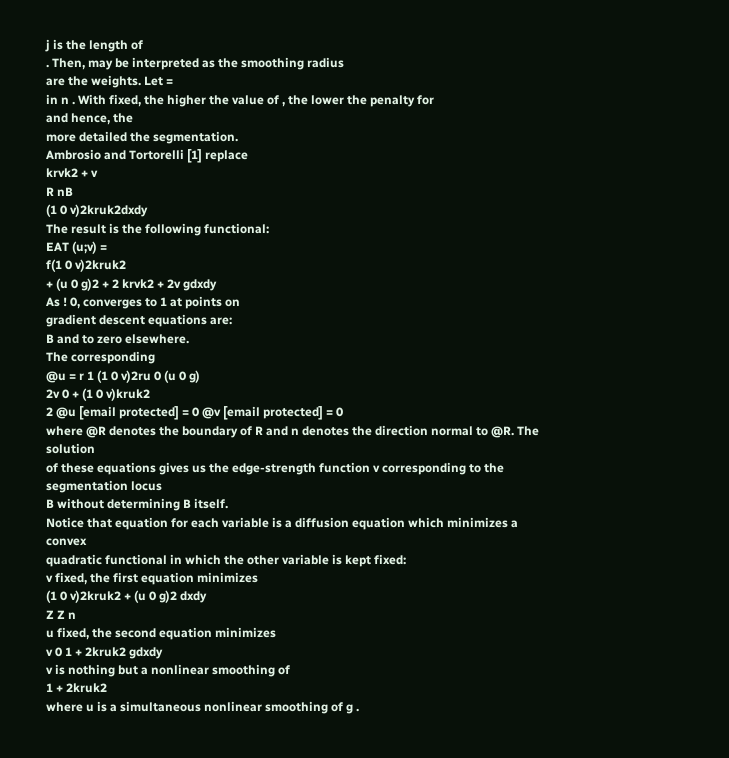j is the length of
. Then, may be interpreted as the smoothing radius
are the weights. Let =
in n . With fixed, the higher the value of , the lower the penalty for
and hence, the
more detailed the segmentation.
Ambrosio and Tortorelli [1] replace
krvk2 + v
R nB
(1 0 v)2kruk2dxdy
The result is the following functional:
EAT (u;v) =
f(1 0 v)2kruk2
+ (u 0 g)2 + 2 krvk2 + 2v gdxdy
As ! 0, converges to 1 at points on
gradient descent equations are:
B and to zero elsewhere.
The corresponding
@u = r 1 (1 0 v)2ru 0 (u 0 g)
2v 0 + (1 0 v)kruk2
2 @u [email protected] = 0 @v [email protected] = 0
where @R denotes the boundary of R and n denotes the direction normal to @R. The solution
of these equations gives us the edge-strength function v corresponding to the segmentation locus
B without determining B itself.
Notice that equation for each variable is a diffusion equation which minimizes a convex
quadratic functional in which the other variable is kept fixed:
v fixed, the first equation minimizes
(1 0 v)2kruk2 + (u 0 g)2 dxdy
Z Z n
u fixed, the second equation minimizes
v 0 1 + 2kruk2 gdxdy
v is nothing but a nonlinear smoothing of
1 + 2kruk2
where u is a simultaneous nonlinear smoothing of g .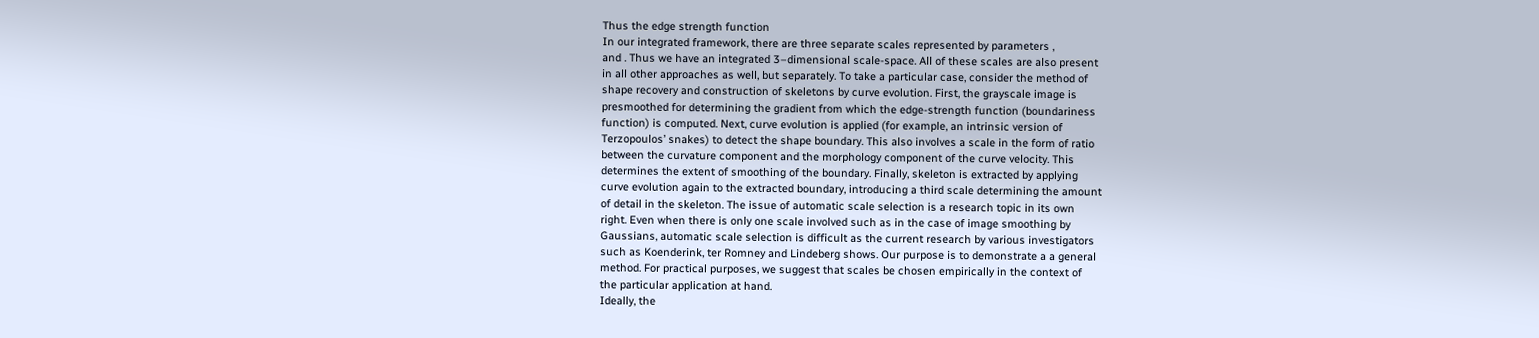Thus the edge strength function
In our integrated framework, there are three separate scales represented by parameters ,
and . Thus we have an integrated 3–dimensional scale-space. All of these scales are also present
in all other approaches as well, but separately. To take a particular case, consider the method of
shape recovery and construction of skeletons by curve evolution. First, the grayscale image is
presmoothed for determining the gradient from which the edge-strength function (boundariness
function) is computed. Next, curve evolution is applied (for example, an intrinsic version of
Terzopoulos’ snakes) to detect the shape boundary. This also involves a scale in the form of ratio
between the curvature component and the morphology component of the curve velocity. This
determines the extent of smoothing of the boundary. Finally, skeleton is extracted by applying
curve evolution again to the extracted boundary, introducing a third scale determining the amount
of detail in the skeleton. The issue of automatic scale selection is a research topic in its own
right. Even when there is only one scale involved such as in the case of image smoothing by
Gaussians, automatic scale selection is difficult as the current research by various investigators
such as Koenderink, ter Romney and Lindeberg shows. Our purpose is to demonstrate a a general
method. For practical purposes, we suggest that scales be chosen empirically in the context of
the particular application at hand.
Ideally, the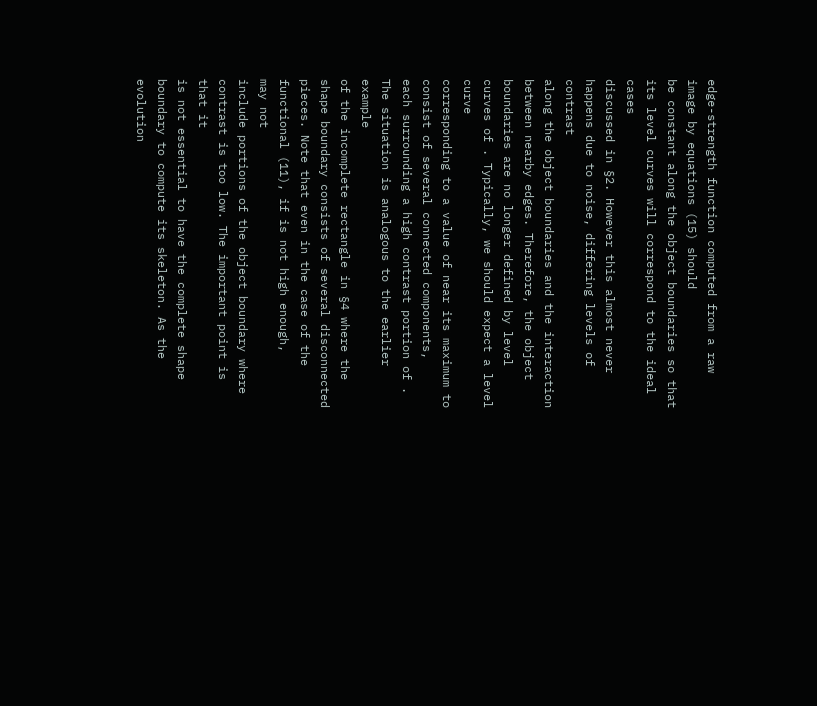edge-strength function computed from a raw image by equations (15) should
be constant along the object boundaries so that its level curves will correspond to the ideal cases
discussed in §2. However this almost never happens due to noise, differing levels of contrast
along the object boundaries and the interaction between nearby edges. Therefore, the object
boundaries are no longer defined by level curves of . Typically, we should expect a level curve
corresponding to a value of near its maximum to consist of several connected components,
each surrounding a high contrast portion of . The situation is analogous to the earlier example
of the incomplete rectangle in §4 where the shape boundary consists of several disconnected
pieces. Note that even in the case of the functional (11), if is not high enough,
may not
include portions of the object boundary where contrast is too low. The important point is that it
is not essential to have the complete shape boundary to compute its skeleton. As the evolution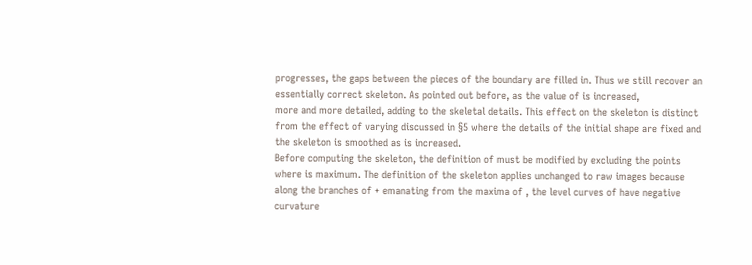progresses, the gaps between the pieces of the boundary are filled in. Thus we still recover an
essentially correct skeleton. As pointed out before, as the value of is increased,
more and more detailed, adding to the skeletal details. This effect on the skeleton is distinct
from the effect of varying discussed in §5 where the details of the initial shape are fixed and
the skeleton is smoothed as is increased.
Before computing the skeleton, the definition of must be modified by excluding the points
where is maximum. The definition of the skeleton applies unchanged to raw images because
along the branches of + emanating from the maxima of , the level curves of have negative
curvature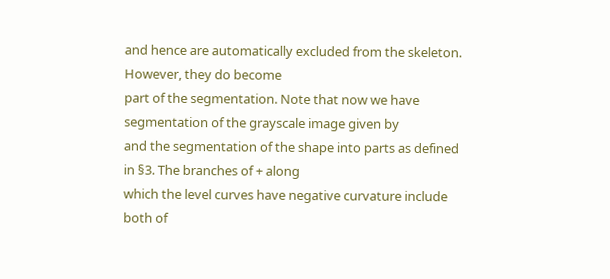and hence are automatically excluded from the skeleton. However, they do become
part of the segmentation. Note that now we have segmentation of the grayscale image given by
and the segmentation of the shape into parts as defined in §3. The branches of + along
which the level curves have negative curvature include both of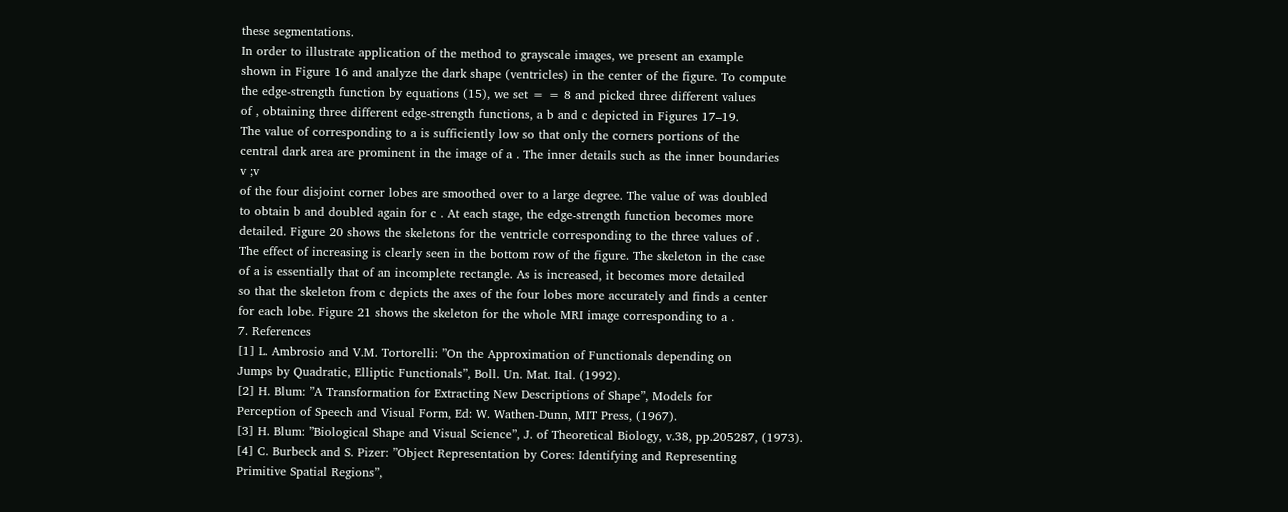these segmentations.
In order to illustrate application of the method to grayscale images, we present an example
shown in Figure 16 and analyze the dark shape (ventricles) in the center of the figure. To compute
the edge-strength function by equations (15), we set = = 8 and picked three different values
of , obtaining three different edge-strength functions, a b and c depicted in Figures 17–19.
The value of corresponding to a is sufficiently low so that only the corners portions of the
central dark area are prominent in the image of a . The inner details such as the inner boundaries
v ;v
of the four disjoint corner lobes are smoothed over to a large degree. The value of was doubled
to obtain b and doubled again for c . At each stage, the edge-strength function becomes more
detailed. Figure 20 shows the skeletons for the ventricle corresponding to the three values of .
The effect of increasing is clearly seen in the bottom row of the figure. The skeleton in the case
of a is essentially that of an incomplete rectangle. As is increased, it becomes more detailed
so that the skeleton from c depicts the axes of the four lobes more accurately and finds a center
for each lobe. Figure 21 shows the skeleton for the whole MRI image corresponding to a .
7. References
[1] L. Ambrosio and V.M. Tortorelli: ”On the Approximation of Functionals depending on
Jumps by Quadratic, Elliptic Functionals”, Boll. Un. Mat. Ital. (1992).
[2] H. Blum: ”A Transformation for Extracting New Descriptions of Shape”, Models for
Perception of Speech and Visual Form, Ed: W. Wathen-Dunn, MIT Press, (1967).
[3] H. Blum: ”Biological Shape and Visual Science”, J. of Theoretical Biology, v.38, pp.205287, (1973).
[4] C. Burbeck and S. Pizer: ”Object Representation by Cores: Identifying and Representing
Primitive Spatial Regions”,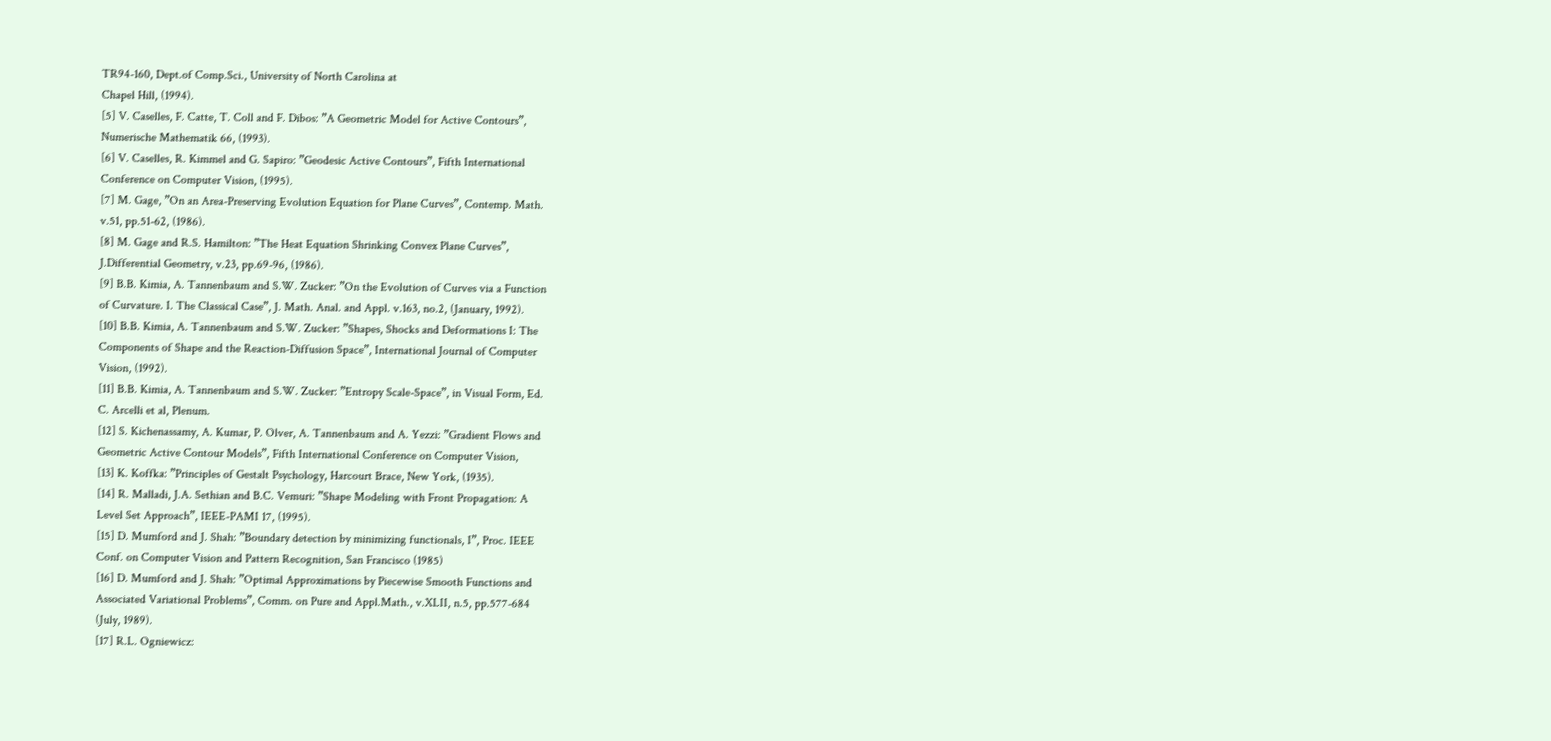TR94-160, Dept.of Comp.Sci., University of North Carolina at
Chapel Hill, (1994).
[5] V. Caselles, F. Catte, T. Coll and F. Dibos: ”A Geometric Model for Active Contours”,
Numerische Mathematik 66, (1993).
[6] V. Caselles, R. Kimmel and G. Sapiro: ”Geodesic Active Contours”, Fifth International
Conference on Computer Vision, (1995).
[7] M. Gage, ”On an Area-Preserving Evolution Equation for Plane Curves”, Contemp. Math.
v.51, pp.51-62, (1986).
[8] M. Gage and R.S. Hamilton: ”The Heat Equation Shrinking Convex Plane Curves”,
J.Differential Geometry, v.23, pp.69-96, (1986).
[9] B.B. Kimia, A. Tannenbaum and S.W. Zucker: ”On the Evolution of Curves via a Function
of Curvature. I. The Classical Case”, J. Math. Anal. and Appl. v.163, no.2, (January, 1992).
[10] B.B. Kimia, A. Tannenbaum and S.W. Zucker: ”Shapes, Shocks and Deformations I: The
Components of Shape and the Reaction-Diffusion Space”, International Journal of Computer
Vision, (1992).
[11] B.B. Kimia, A. Tannenbaum and S.W. Zucker: ”Entropy Scale-Space”, in Visual Form, Ed.
C. Arcelli et al, Plenum.
[12] S. Kichenassamy, A. Kumar, P. Olver, A. Tannenbaum and A. Yezzi: ”Gradient Flows and
Geometric Active Contour Models”, Fifth International Conference on Computer Vision,
[13] K. Koffka: ”Principles of Gestalt Psychology, Harcourt Brace, New York, (1935).
[14] R. Malladi, J.A. Sethian and B.C. Vemuri: ”Shape Modeling with Front Propagation: A
Level Set Approach”, IEEE-PAMI 17, (1995).
[15] D. Mumford and J. Shah: ”Boundary detection by minimizing functionals, I”, Proc. IEEE
Conf. on Computer Vision and Pattern Recognition, San Francisco (1985)
[16] D. Mumford and J. Shah: ”Optimal Approximations by Piecewise Smooth Functions and
Associated Variational Problems”, Comm. on Pure and Appl.Math., v.XLII, n.5, pp.577-684
(July, 1989).
[17] R.L. Ogniewicz: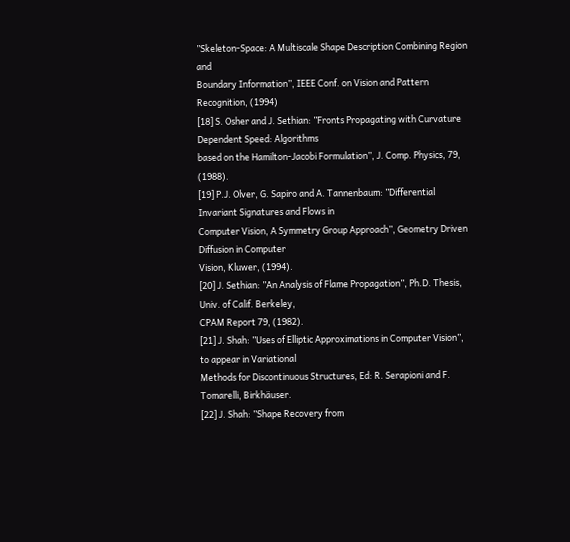”Skeleton-Space: A Multiscale Shape Description Combining Region and
Boundary Information”, IEEE Conf. on Vision and Pattern Recognition, (1994)
[18] S. Osher and J. Sethian: ”Fronts Propagating with Curvature Dependent Speed: Algorithms
based on the Hamilton-Jacobi Formulation”, J. Comp. Physics, 79, (1988).
[19] P.J. Olver, G. Sapiro and A. Tannenbaum: ”Differential Invariant Signatures and Flows in
Computer Vision, A Symmetry Group Approach”, Geometry Driven Diffusion in Computer
Vision, Kluwer, (1994).
[20] J. Sethian: ”An Analysis of Flame Propagation”, Ph.D. Thesis, Univ. of Calif. Berkeley,
CPAM Report 79, (1982).
[21] J. Shah: ”Uses of Elliptic Approximations in Computer Vision”, to appear in Variational
Methods for Discontinuous Structures, Ed: R. Serapioni and F. Tomarelli, Birkhäuser.
[22] J. Shah: ”Shape Recovery from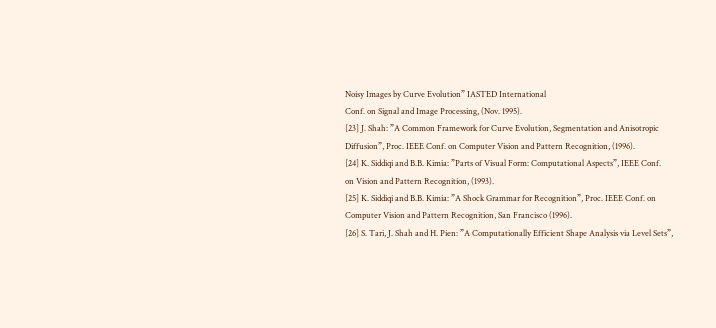Noisy Images by Curve Evolution” IASTED International
Conf. on Signal and Image Processing, (Nov. 1995).
[23] J. Shah: ”A Common Framework for Curve Evolution, Segmentation and Anisotropic
Diffusion”, Proc. IEEE Conf. on Computer Vision and Pattern Recognition, (1996).
[24] K. Siddiqi and B.B. Kimia: ”Parts of Visual Form: Computational Aspects”, IEEE Conf.
on Vision and Pattern Recognition, (1993).
[25] K. Siddiqi and B.B. Kimia: ”A Shock Grammar for Recognition”, Proc. IEEE Conf. on
Computer Vision and Pattern Recognition, San Francisco (1996).
[26] S. Tari, J. Shah and H. Pien: ”A Computationally Efficient Shape Analysis via Level Sets”,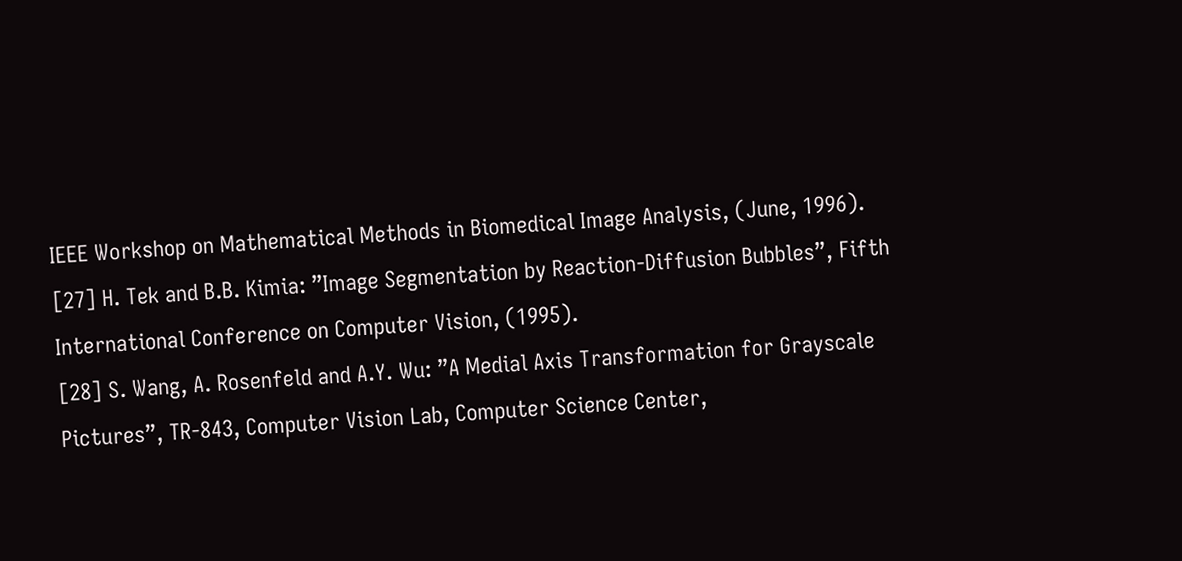IEEE Workshop on Mathematical Methods in Biomedical Image Analysis, (June, 1996).
[27] H. Tek and B.B. Kimia: ”Image Segmentation by Reaction-Diffusion Bubbles”, Fifth
International Conference on Computer Vision, (1995).
[28] S. Wang, A. Rosenfeld and A.Y. Wu: ”A Medial Axis Transformation for Grayscale
Pictures”, TR-843, Computer Vision Lab, Computer Science Center,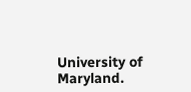University of Maryland.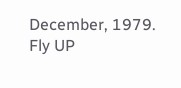December, 1979.
Fly UP